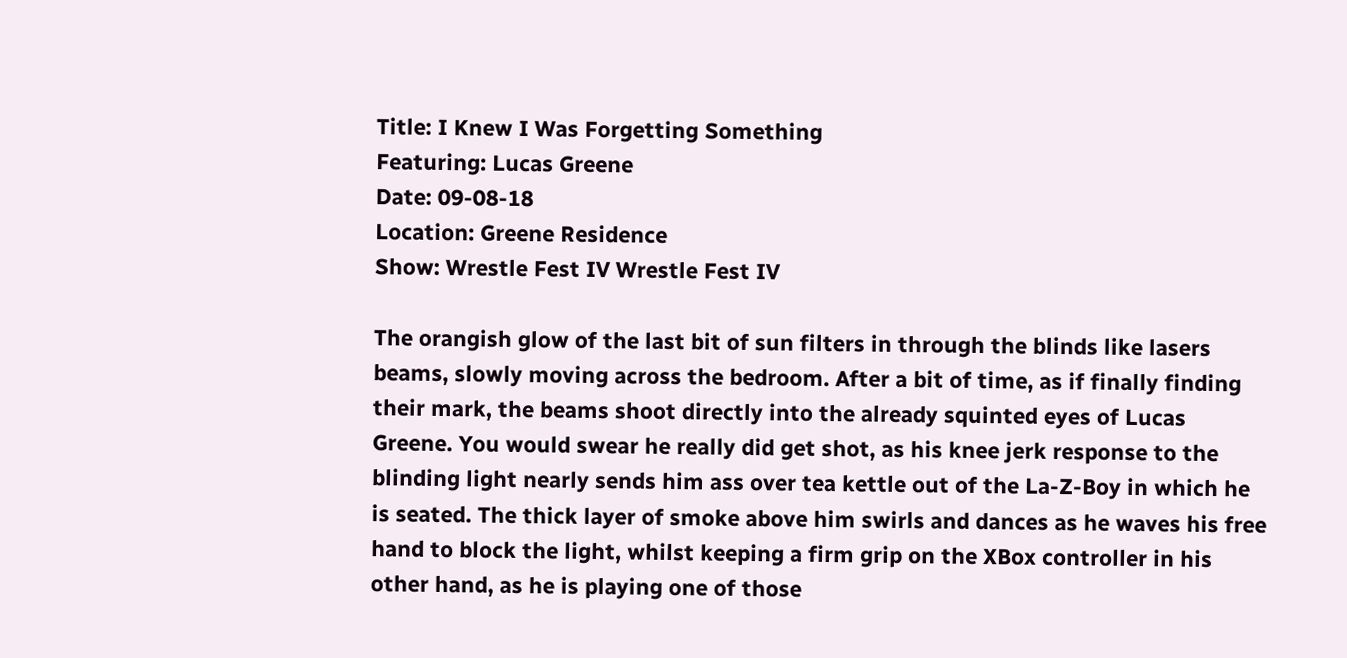Title: I Knew I Was Forgetting Something
Featuring: Lucas Greene
Date: 09-08-18
Location: Greene Residence
Show: Wrestle Fest IV Wrestle Fest IV

The orangish glow of the last bit of sun filters in through the blinds like lasers beams, slowly moving across the bedroom. After a bit of time, as if finally finding their mark, the beams shoot directly into the already squinted eyes of Lucas Greene. You would swear he really did get shot, as his knee jerk response to the blinding light nearly sends him ass over tea kettle out of the La-Z-Boy in which he is seated. The thick layer of smoke above him swirls and dances as he waves his free hand to block the light, whilst keeping a firm grip on the XBox controller in his other hand, as he is playing one of those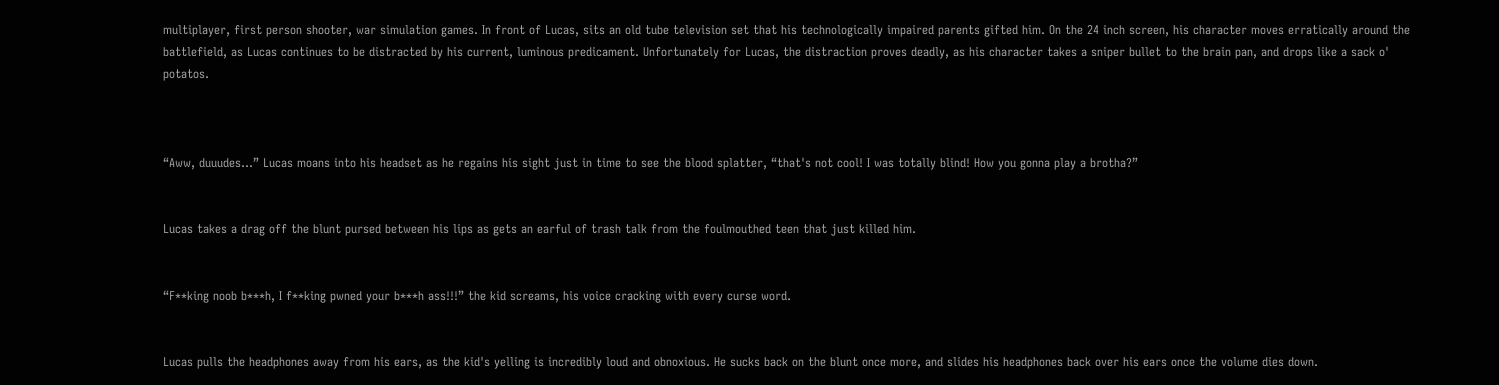multiplayer, first person shooter, war simulation games. In front of Lucas, sits an old tube television set that his technologically impaired parents gifted him. On the 24 inch screen, his character moves erratically around the battlefield, as Lucas continues to be distracted by his current, luminous predicament. Unfortunately for Lucas, the distraction proves deadly, as his character takes a sniper bullet to the brain pan, and drops like a sack o' potatos.



“Aww, duuudes…” Lucas moans into his headset as he regains his sight just in time to see the blood splatter, “that's not cool! I was totally blind! How you gonna play a brotha?”


Lucas takes a drag off the blunt pursed between his lips as gets an earful of trash talk from the foulmouthed teen that just killed him.


“F**king noob b***h, I f**king pwned your b***h ass!!!” the kid screams, his voice cracking with every curse word.


Lucas pulls the headphones away from his ears, as the kid's yelling is incredibly loud and obnoxious. He sucks back on the blunt once more, and slides his headphones back over his ears once the volume dies down.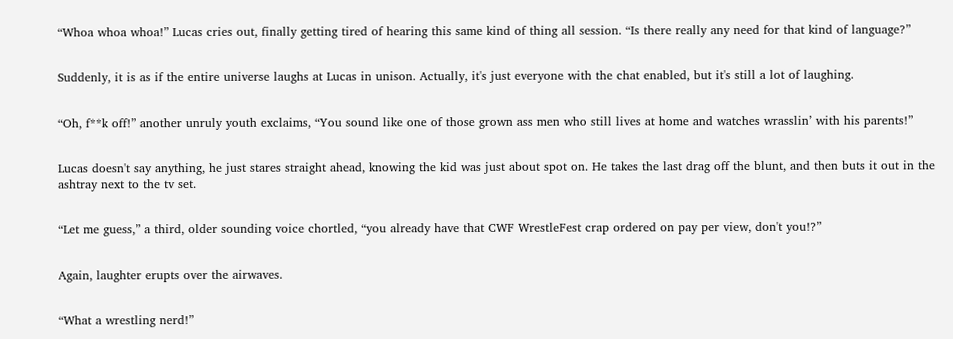“Whoa whoa whoa!” Lucas cries out, finally getting tired of hearing this same kind of thing all session. “Is there really any need for that kind of language?”


Suddenly, it is as if the entire universe laughs at Lucas in unison. Actually, it's just everyone with the chat enabled, but it's still a lot of laughing.


“Oh, f**k off!” another unruly youth exclaims, “You sound like one of those grown ass men who still lives at home and watches wrasslin’ with his parents!”


Lucas doesn't say anything, he just stares straight ahead, knowing the kid was just about spot on. He takes the last drag off the blunt, and then buts it out in the ashtray next to the tv set.


“Let me guess,” a third, older sounding voice chortled, “you already have that CWF WrestleFest crap ordered on pay per view, don't you!?”


Again, laughter erupts over the airwaves.


“What a wrestling nerd!”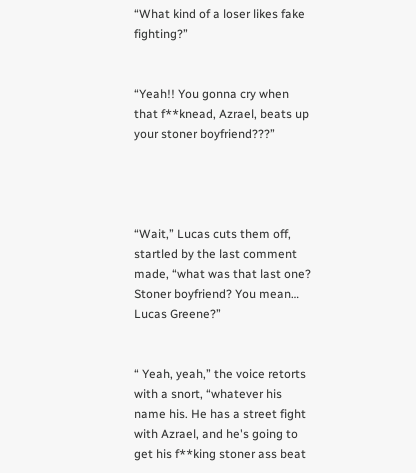“What kind of a loser likes fake fighting?”


“Yeah!! You gonna cry when that f**knead, Azrael, beats up your stoner boyfriend???”




“Wait,” Lucas cuts them off, startled by the last comment made, “what was that last one? Stoner boyfriend? You mean… Lucas Greene?”


“ Yeah, yeah,” the voice retorts with a snort, “whatever his name his. He has a street fight with Azrael, and he's going to get his f**king stoner ass beat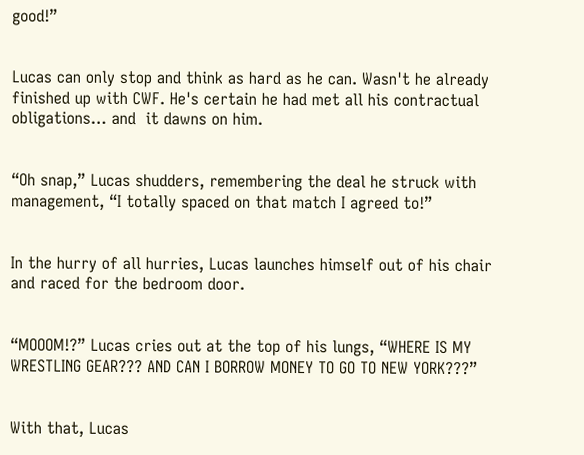good!”


Lucas can only stop and think as hard as he can. Wasn't he already finished up with CWF. He's certain he had met all his contractual obligations… and  it dawns on him.


“Oh snap,” Lucas shudders, remembering the deal he struck with management, “I totally spaced on that match I agreed to!”


In the hurry of all hurries, Lucas launches himself out of his chair and raced for the bedroom door.


“MOOOM!?” Lucas cries out at the top of his lungs, “WHERE IS MY WRESTLING GEAR??? AND CAN I BORROW MONEY TO GO TO NEW YORK???”


With that, Lucas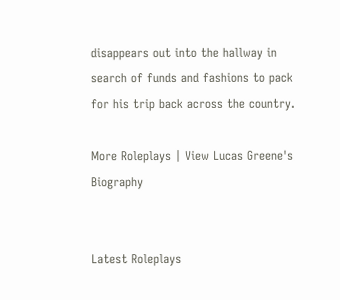disappears out into the hallway in search of funds and fashions to pack for his trip back across the country.

More Roleplays | View Lucas Greene's Biography


Latest Roleplays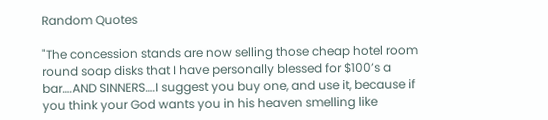Random Quotes

"The concession stands are now selling those cheap hotel room round soap disks that I have personally blessed for $100’s a bar….AND SINNERS….I suggest you buy one, and use it, because if you think your God wants you in his heaven smelling like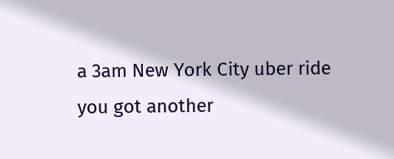a 3am New York City uber ride you got another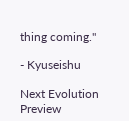thing coming."

- Kyuseishu

Next Evolution Preview